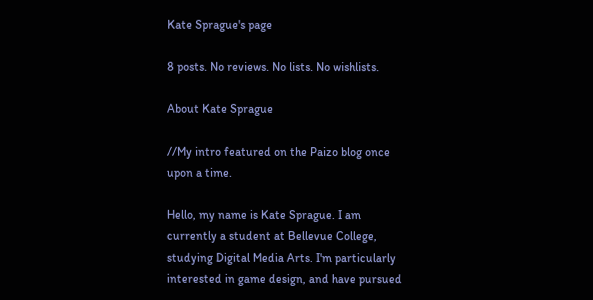Kate Sprague's page

8 posts. No reviews. No lists. No wishlists.

About Kate Sprague

//My intro featured on the Paizo blog once upon a time.

Hello, my name is Kate Sprague. I am currently a student at Bellevue College, studying Digital Media Arts. I'm particularly interested in game design, and have pursued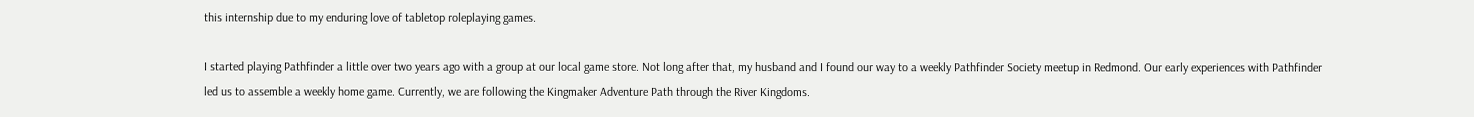this internship due to my enduring love of tabletop roleplaying games.

I started playing Pathfinder a little over two years ago with a group at our local game store. Not long after that, my husband and I found our way to a weekly Pathfinder Society meetup in Redmond. Our early experiences with Pathfinder led us to assemble a weekly home game. Currently, we are following the Kingmaker Adventure Path through the River Kingdoms.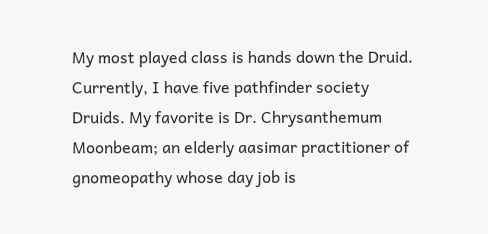My most played class is hands down the Druid. Currently, I have five pathfinder society Druids. My favorite is Dr. Chrysanthemum Moonbeam; an elderly aasimar practitioner of gnomeopathy whose day job is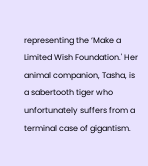representing the ‘Make a Limited Wish Foundation.' Her animal companion, Tasha, is a sabertooth tiger who unfortunately suffers from a terminal case of gigantism.